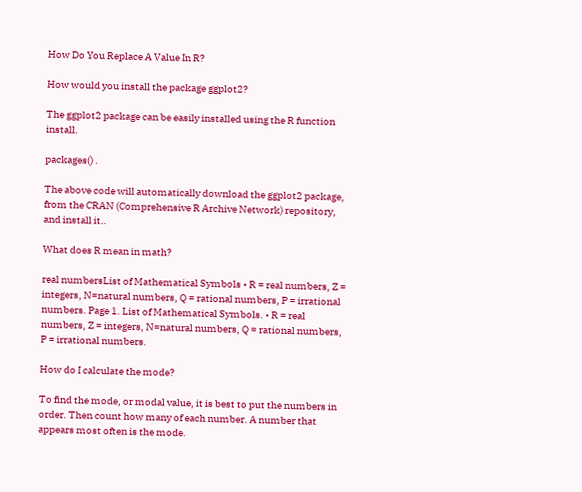How Do You Replace A Value In R?

How would you install the package ggplot2?

The ggplot2 package can be easily installed using the R function install.

packages() .

The above code will automatically download the ggplot2 package, from the CRAN (Comprehensive R Archive Network) repository, and install it..

What does R mean in math?

real numbersList of Mathematical Symbols • R = real numbers, Z = integers, N=natural numbers, Q = rational numbers, P = irrational numbers. Page 1. List of Mathematical Symbols. • R = real numbers, Z = integers, N=natural numbers, Q = rational numbers, P = irrational numbers.

How do I calculate the mode?

To find the mode, or modal value, it is best to put the numbers in order. Then count how many of each number. A number that appears most often is the mode.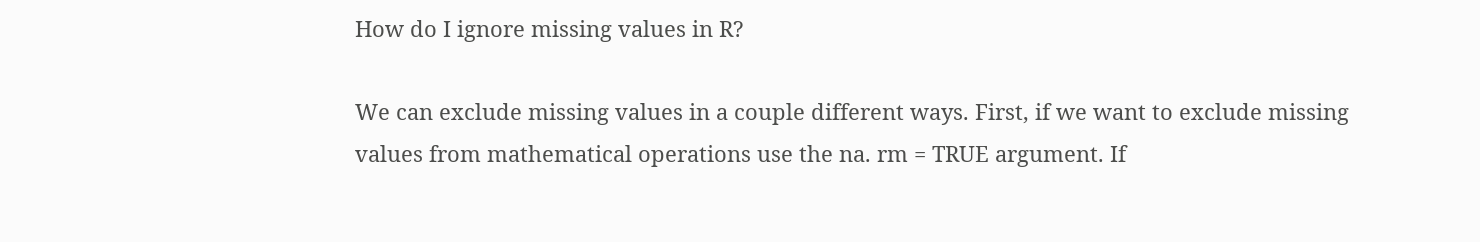How do I ignore missing values in R?

We can exclude missing values in a couple different ways. First, if we want to exclude missing values from mathematical operations use the na. rm = TRUE argument. If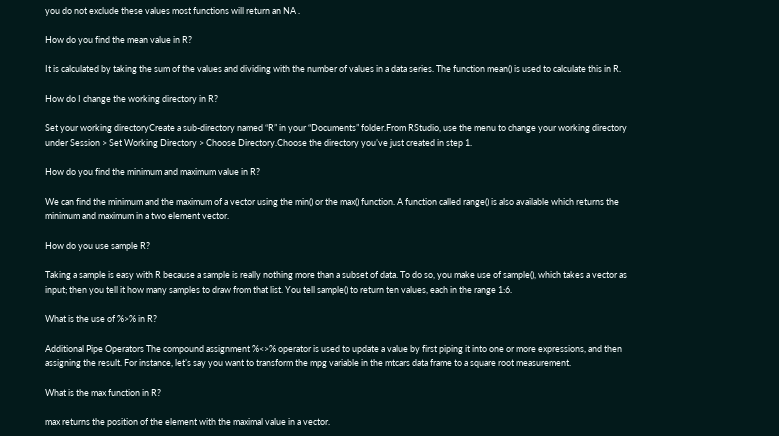you do not exclude these values most functions will return an NA .

How do you find the mean value in R?

It is calculated by taking the sum of the values and dividing with the number of values in a data series. The function mean() is used to calculate this in R.

How do I change the working directory in R?

Set your working directoryCreate a sub-directory named “R” in your “Documents” folder.From RStudio, use the menu to change your working directory under Session > Set Working Directory > Choose Directory.Choose the directory you’ve just created in step 1.

How do you find the minimum and maximum value in R?

We can find the minimum and the maximum of a vector using the min() or the max() function. A function called range() is also available which returns the minimum and maximum in a two element vector.

How do you use sample R?

Taking a sample is easy with R because a sample is really nothing more than a subset of data. To do so, you make use of sample(), which takes a vector as input; then you tell it how many samples to draw from that list. You tell sample() to return ten values, each in the range 1:6.

What is the use of %>% in R?

Additional Pipe Operators The compound assignment %<>% operator is used to update a value by first piping it into one or more expressions, and then assigning the result. For instance, let’s say you want to transform the mpg variable in the mtcars data frame to a square root measurement.

What is the max function in R?

max returns the position of the element with the maximal value in a vector.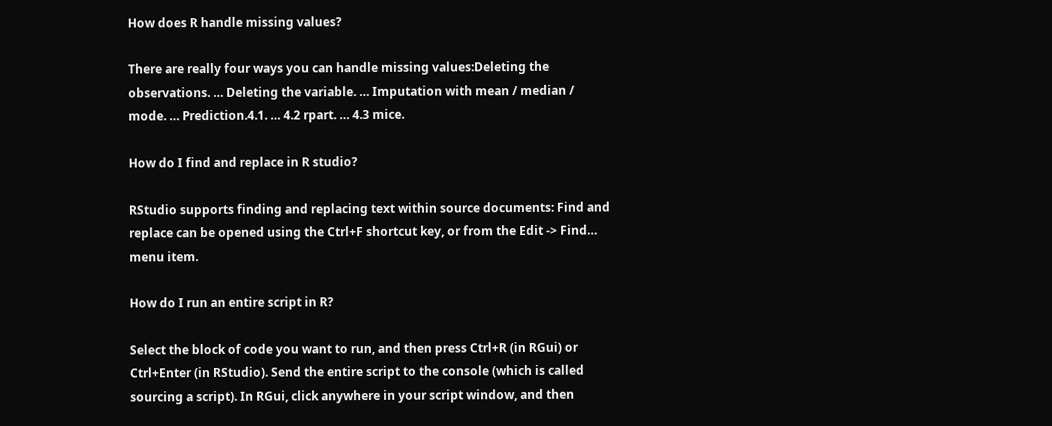How does R handle missing values?

There are really four ways you can handle missing values:Deleting the observations. … Deleting the variable. … Imputation with mean / median / mode. … Prediction.4.1. … 4.2 rpart. … 4.3 mice.

How do I find and replace in R studio?

RStudio supports finding and replacing text within source documents: Find and replace can be opened using the Ctrl+F shortcut key, or from the Edit -> Find… menu item.

How do I run an entire script in R?

Select the block of code you want to run, and then press Ctrl+R (in RGui) or Ctrl+Enter (in RStudio). Send the entire script to the console (which is called sourcing a script). In RGui, click anywhere in your script window, and then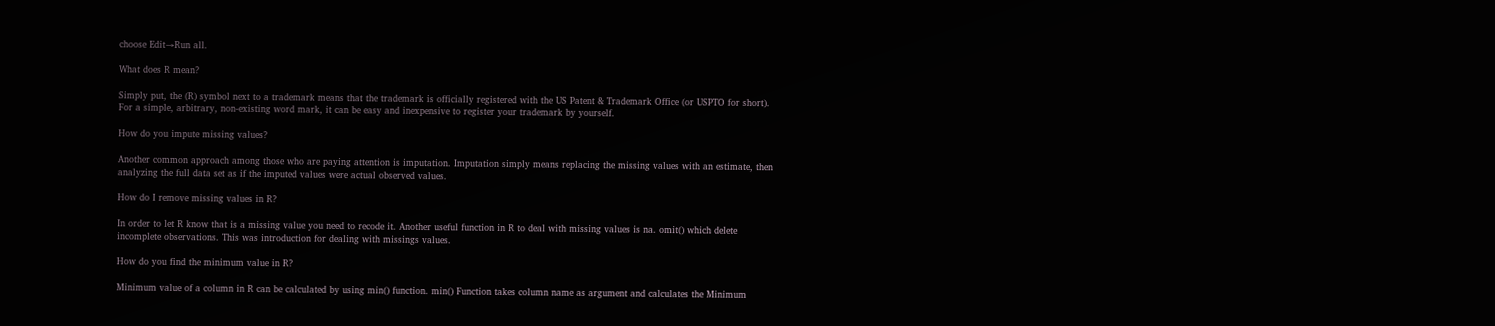choose Edit→Run all.

What does R mean?

Simply put, the (R) symbol next to a trademark means that the trademark is officially registered with the US Patent & Trademark Office (or USPTO for short). For a simple, arbitrary, non-existing word mark, it can be easy and inexpensive to register your trademark by yourself.

How do you impute missing values?

Another common approach among those who are paying attention is imputation. Imputation simply means replacing the missing values with an estimate, then analyzing the full data set as if the imputed values were actual observed values.

How do I remove missing values in R?

In order to let R know that is a missing value you need to recode it. Another useful function in R to deal with missing values is na. omit() which delete incomplete observations. This was introduction for dealing with missings values.

How do you find the minimum value in R?

Minimum value of a column in R can be calculated by using min() function. min() Function takes column name as argument and calculates the Minimum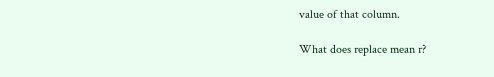value of that column.

What does replace mean r?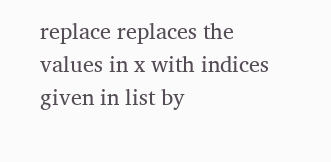replace replaces the values in x with indices given in list by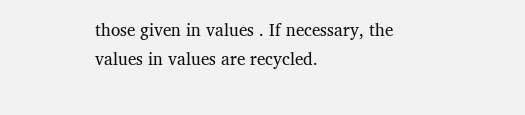those given in values . If necessary, the values in values are recycled.